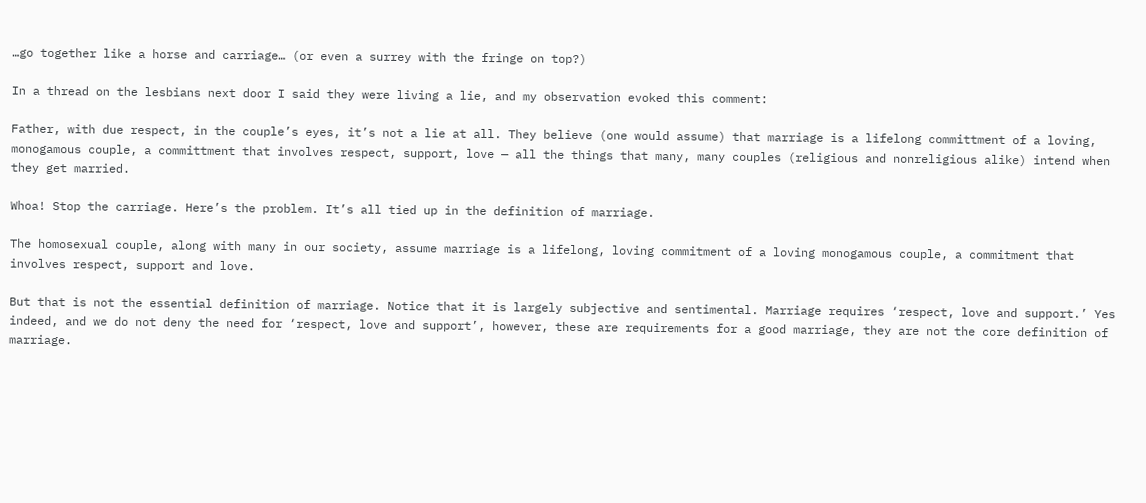…go together like a horse and carriage… (or even a surrey with the fringe on top?)

In a thread on the lesbians next door I said they were living a lie, and my observation evoked this comment:

Father, with due respect, in the couple’s eyes, it’s not a lie at all. They believe (one would assume) that marriage is a lifelong committment of a loving, monogamous couple, a committment that involves respect, support, love — all the things that many, many couples (religious and nonreligious alike) intend when they get married.

Whoa! Stop the carriage. Here’s the problem. It’s all tied up in the definition of marriage.

The homosexual couple, along with many in our society, assume marriage is a lifelong, loving commitment of a loving monogamous couple, a commitment that involves respect, support and love.

But that is not the essential definition of marriage. Notice that it is largely subjective and sentimental. Marriage requires ‘respect, love and support.’ Yes indeed, and we do not deny the need for ‘respect, love and support’, however, these are requirements for a good marriage, they are not the core definition of marriage.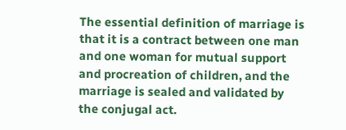The essential definition of marriage is that it is a contract between one man and one woman for mutual support and procreation of children, and the marriage is sealed and validated by the conjugal act.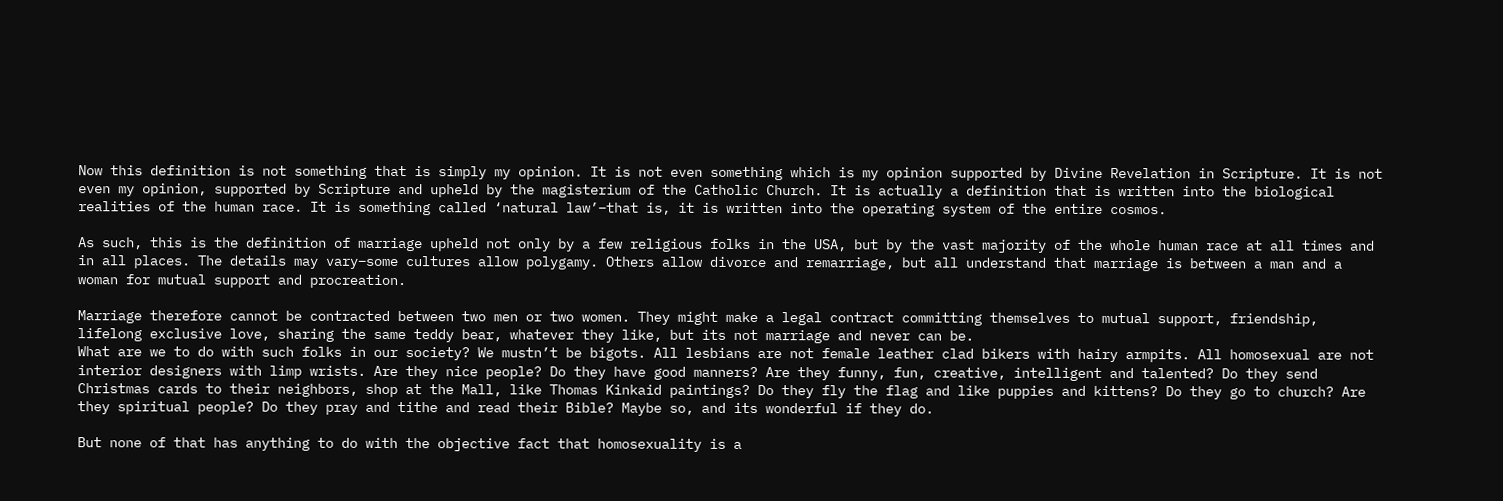Now this definition is not something that is simply my opinion. It is not even something which is my opinion supported by Divine Revelation in Scripture. It is not even my opinion, supported by Scripture and upheld by the magisterium of the Catholic Church. It is actually a definition that is written into the biological realities of the human race. It is something called ‘natural law’–that is, it is written into the operating system of the entire cosmos.

As such, this is the definition of marriage upheld not only by a few religious folks in the USA, but by the vast majority of the whole human race at all times and in all places. The details may vary–some cultures allow polygamy. Others allow divorce and remarriage, but all understand that marriage is between a man and a woman for mutual support and procreation.

Marriage therefore cannot be contracted between two men or two women. They might make a legal contract committing themselves to mutual support, friendship, lifelong exclusive love, sharing the same teddy bear, whatever they like, but its not marriage and never can be.
What are we to do with such folks in our society? We mustn’t be bigots. All lesbians are not female leather clad bikers with hairy armpits. All homosexual are not interior designers with limp wrists. Are they nice people? Do they have good manners? Are they funny, fun, creative, intelligent and talented? Do they send Christmas cards to their neighbors, shop at the Mall, like Thomas Kinkaid paintings? Do they fly the flag and like puppies and kittens? Do they go to church? Are they spiritual people? Do they pray and tithe and read their Bible? Maybe so, and its wonderful if they do.

But none of that has anything to do with the objective fact that homosexuality is a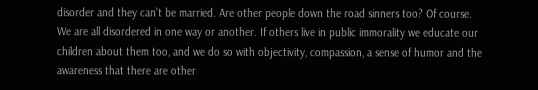disorder and they can’t be married. Are other people down the road sinners too? Of course. We are all disordered in one way or another. If others live in public immorality we educate our children about them too, and we do so with objectivity, compassion, a sense of humor and the awareness that there are other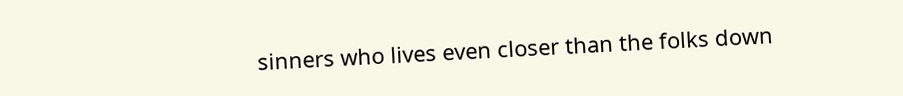sinners who lives even closer than the folks down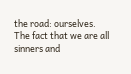the road: ourselves.
The fact that we are all sinners and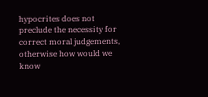hypocrites does not preclude the necessity for correct moral judgements, otherwise how would we know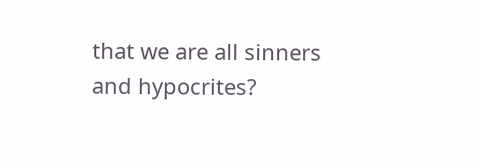that we are all sinners and hypocrites?